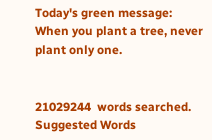Today's green message: When you plant a tree, never plant only one.


21029244  words searched.
Suggested Words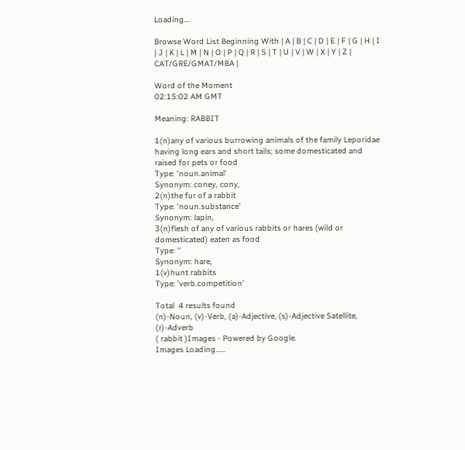Loading...

Browse Word List Beginning With | A | B | C | D | E | F | G | H | I | J | K | L | M | N | O | P | Q | R | S | T | U | V | W | X | Y | Z | CAT/GRE/GMAT/MBA |

Word of the Moment
02:15:02 AM GMT

Meaning: RABBIT

1(n)any of various burrowing animals of the family Leporidae having long ears and short tails; some domesticated and raised for pets or food
Type: 'noun.animal'
Synonym: coney, cony,
2(n)the fur of a rabbit
Type: 'noun.substance'
Synonym: lapin,
3(n)flesh of any of various rabbits or hares (wild or domesticated) eaten as food
Type: ''
Synonym: hare,
1(v)hunt rabbits
Type: 'verb.competition'

Total  4 results found
(n)-Noun, (v)-Verb, (a)-Adjective, (s)-Adjective Satellite, (r)-Adverb
( rabbit )Images - Powered by Google.
Images Loading.....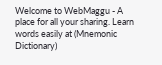Welcome to WebMaggu - A place for all your sharing. Learn words easily at (Mnemonic Dictionary)